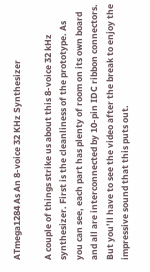ATmega1284 As An 8-voice 32 KHz Synthesizer

A couple of things strike us about this 8-voice 32 kHz synthesizer. First is the cleanliness of the prototype. As you can see, each part has plenty of room on its own board and all are interconnected by 10-pin IDC ribbon connectors. But you’ll have to see the video after the break to enjoy the impressive sound that this puts out.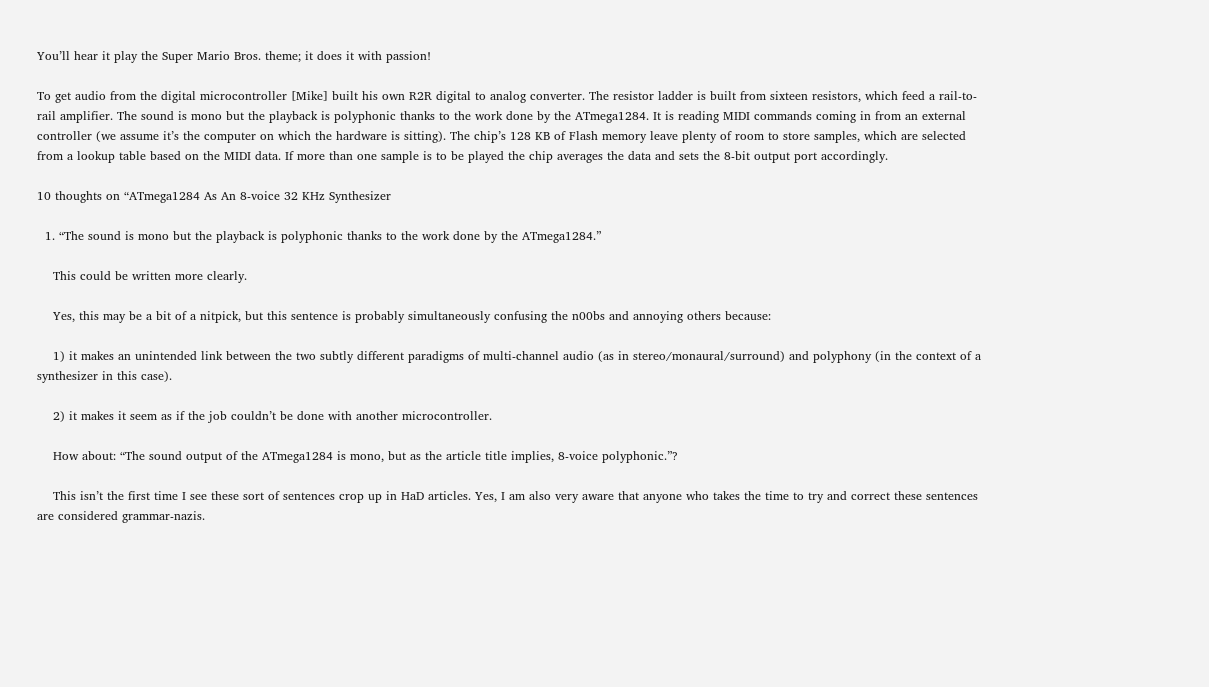You’ll hear it play the Super Mario Bros. theme; it does it with passion!

To get audio from the digital microcontroller [Mike] built his own R2R digital to analog converter. The resistor ladder is built from sixteen resistors, which feed a rail-to-rail amplifier. The sound is mono but the playback is polyphonic thanks to the work done by the ATmega1284. It is reading MIDI commands coming in from an external controller (we assume it’s the computer on which the hardware is sitting). The chip’s 128 KB of Flash memory leave plenty of room to store samples, which are selected from a lookup table based on the MIDI data. If more than one sample is to be played the chip averages the data and sets the 8-bit output port accordingly.

10 thoughts on “ATmega1284 As An 8-voice 32 KHz Synthesizer

  1. “The sound is mono but the playback is polyphonic thanks to the work done by the ATmega1284.”

    This could be written more clearly.

    Yes, this may be a bit of a nitpick, but this sentence is probably simultaneously confusing the n00bs and annoying others because:

    1) it makes an unintended link between the two subtly different paradigms of multi-channel audio (as in stereo/monaural/surround) and polyphony (in the context of a synthesizer in this case).

    2) it makes it seem as if the job couldn’t be done with another microcontroller.

    How about: “The sound output of the ATmega1284 is mono, but as the article title implies, 8-voice polyphonic.”?

    This isn’t the first time I see these sort of sentences crop up in HaD articles. Yes, I am also very aware that anyone who takes the time to try and correct these sentences are considered grammar-nazis.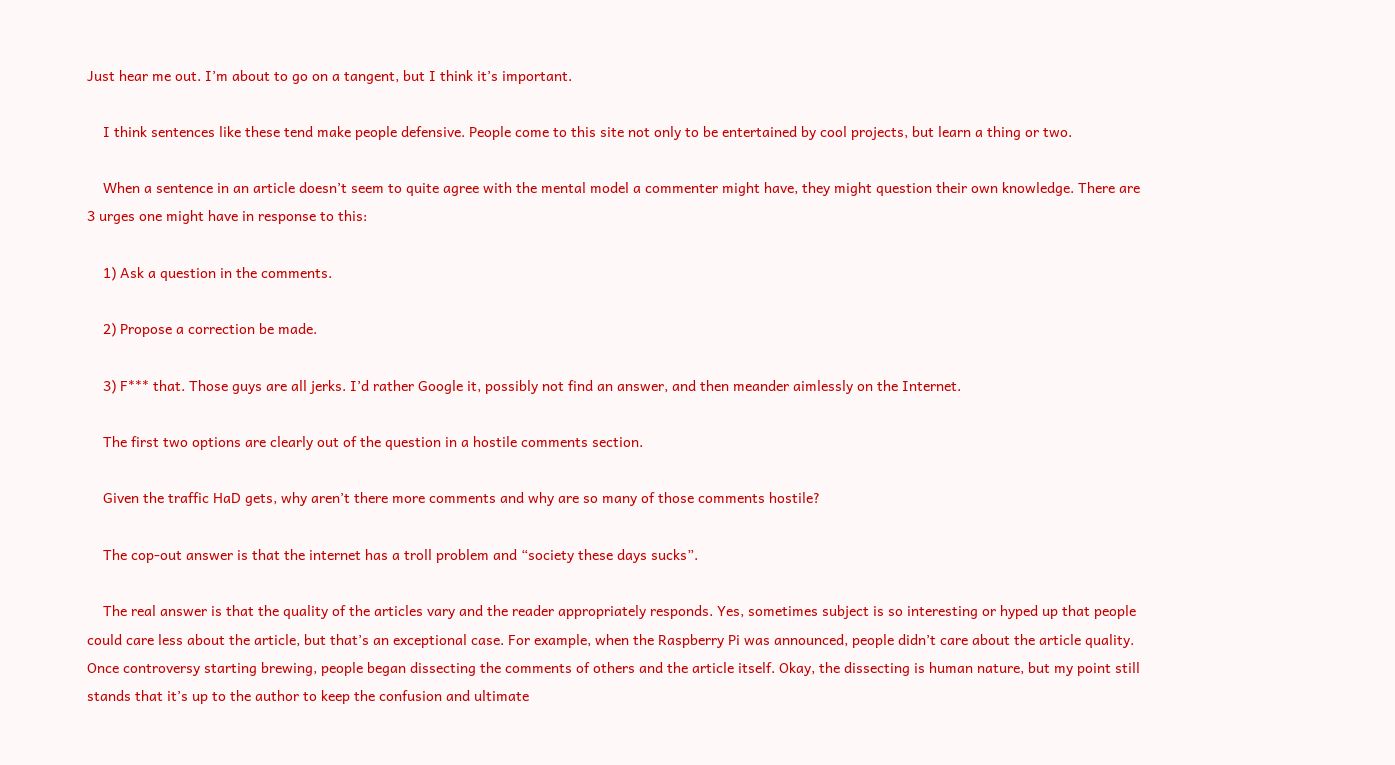Just hear me out. I’m about to go on a tangent, but I think it’s important.

    I think sentences like these tend make people defensive. People come to this site not only to be entertained by cool projects, but learn a thing or two.

    When a sentence in an article doesn’t seem to quite agree with the mental model a commenter might have, they might question their own knowledge. There are 3 urges one might have in response to this:

    1) Ask a question in the comments.

    2) Propose a correction be made.

    3) F*** that. Those guys are all jerks. I’d rather Google it, possibly not find an answer, and then meander aimlessly on the Internet.

    The first two options are clearly out of the question in a hostile comments section.

    Given the traffic HaD gets, why aren’t there more comments and why are so many of those comments hostile?

    The cop-out answer is that the internet has a troll problem and “society these days sucks”.

    The real answer is that the quality of the articles vary and the reader appropriately responds. Yes, sometimes subject is so interesting or hyped up that people could care less about the article, but that’s an exceptional case. For example, when the Raspberry Pi was announced, people didn’t care about the article quality. Once controversy starting brewing, people began dissecting the comments of others and the article itself. Okay, the dissecting is human nature, but my point still stands that it’s up to the author to keep the confusion and ultimate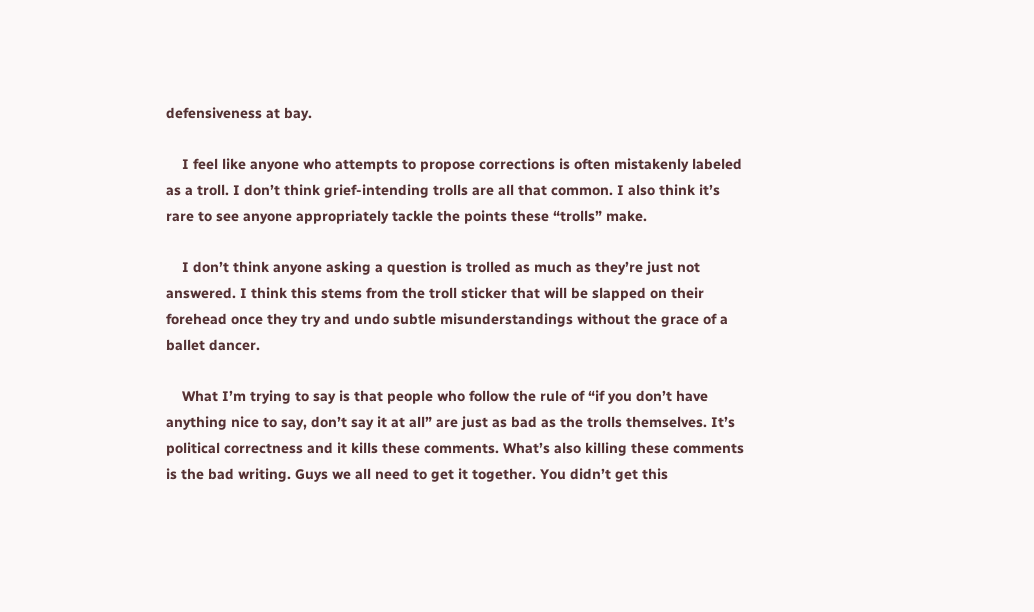defensiveness at bay.

    I feel like anyone who attempts to propose corrections is often mistakenly labeled as a troll. I don’t think grief-intending trolls are all that common. I also think it’s rare to see anyone appropriately tackle the points these “trolls” make.

    I don’t think anyone asking a question is trolled as much as they’re just not answered. I think this stems from the troll sticker that will be slapped on their forehead once they try and undo subtle misunderstandings without the grace of a ballet dancer.

    What I’m trying to say is that people who follow the rule of “if you don’t have anything nice to say, don’t say it at all” are just as bad as the trolls themselves. It’s political correctness and it kills these comments. What’s also killing these comments is the bad writing. Guys we all need to get it together. You didn’t get this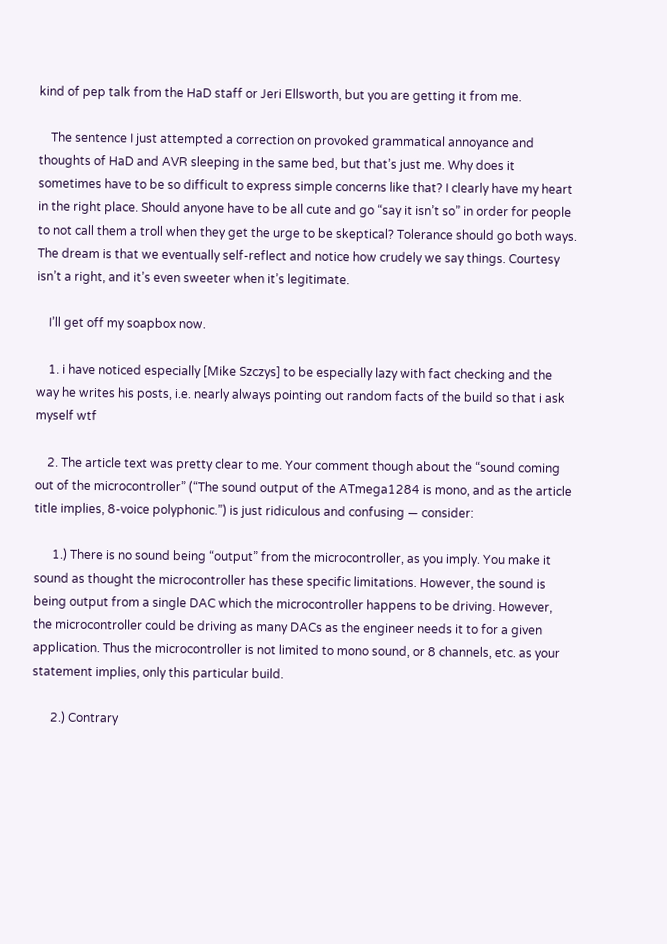kind of pep talk from the HaD staff or Jeri Ellsworth, but you are getting it from me.

    The sentence I just attempted a correction on provoked grammatical annoyance and thoughts of HaD and AVR sleeping in the same bed, but that’s just me. Why does it sometimes have to be so difficult to express simple concerns like that? I clearly have my heart in the right place. Should anyone have to be all cute and go “say it isn’t so” in order for people to not call them a troll when they get the urge to be skeptical? Tolerance should go both ways. The dream is that we eventually self-reflect and notice how crudely we say things. Courtesy isn’t a right, and it’s even sweeter when it’s legitimate.

    I’ll get off my soapbox now.

    1. i have noticed especially [Mike Szczys] to be especially lazy with fact checking and the way he writes his posts, i.e. nearly always pointing out random facts of the build so that i ask myself wtf

    2. The article text was pretty clear to me. Your comment though about the “sound coming out of the microcontroller” (“The sound output of the ATmega1284 is mono, and as the article title implies, 8-voice polyphonic.”) is just ridiculous and confusing — consider:

      1.) There is no sound being “output” from the microcontroller, as you imply. You make it sound as thought the microcontroller has these specific limitations. However, the sound is being output from a single DAC which the microcontroller happens to be driving. However, the microcontroller could be driving as many DACs as the engineer needs it to for a given application. Thus the microcontroller is not limited to mono sound, or 8 channels, etc. as your statement implies, only this particular build.

      2.) Contrary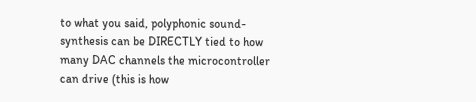to what you said, polyphonic sound-synthesis can be DIRECTLY tied to how many DAC channels the microcontroller can drive (this is how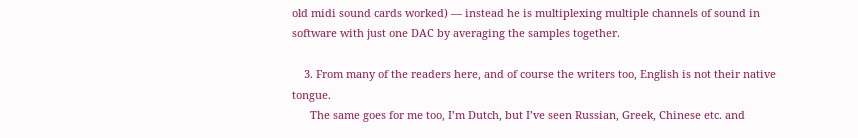old midi sound cards worked) — instead he is multiplexing multiple channels of sound in software with just one DAC by averaging the samples together.

    3. From many of the readers here, and of course the writers too, English is not their native tongue.
      The same goes for me too, I’m Dutch, but I’ve seen Russian, Greek, Chinese etc. and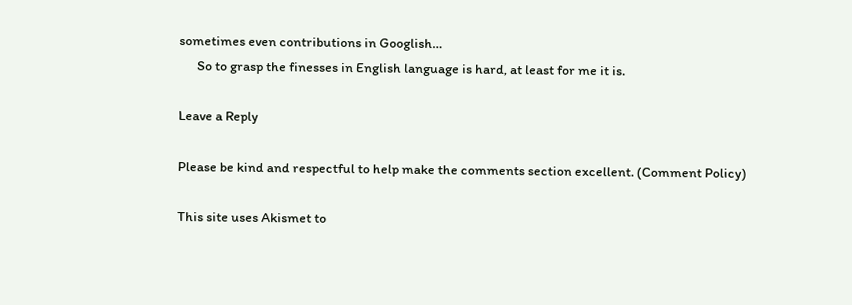sometimes even contributions in Googlish…
      So to grasp the finesses in English language is hard, at least for me it is.

Leave a Reply

Please be kind and respectful to help make the comments section excellent. (Comment Policy)

This site uses Akismet to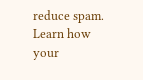reduce spam. Learn how your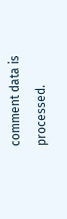comment data is processed.